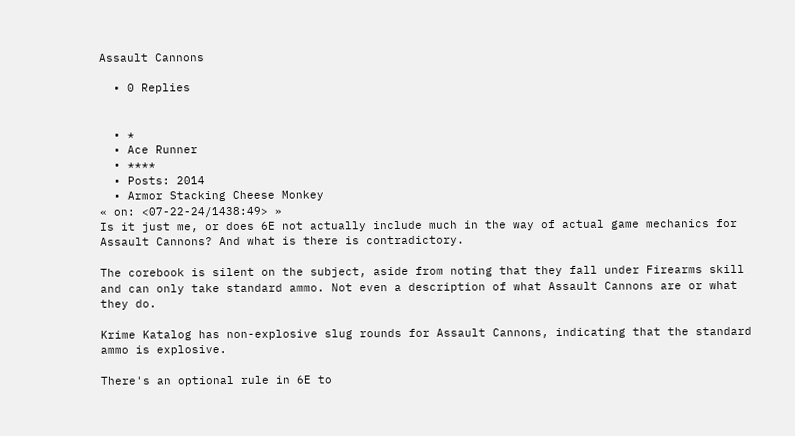Assault Cannons

  • 0 Replies


  • *
  • Ace Runner
  • ****
  • Posts: 2014
  • Armor Stacking Cheese Monkey
« on: <07-22-24/1438:49> »
Is it just me, or does 6E not actually include much in the way of actual game mechanics for Assault Cannons? And what is there is contradictory.

The corebook is silent on the subject, aside from noting that they fall under Firearms skill and can only take standard ammo. Not even a description of what Assault Cannons are or what they do.

Krime Katalog has non-explosive slug rounds for Assault Cannons, indicating that the standard ammo is explosive.

There's an optional rule in 6E to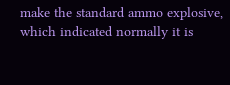make the standard ammo explosive, which indicated normally it is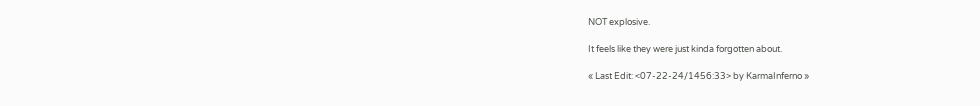NOT explosive.

It feels like they were just kinda forgotten about.

« Last Edit: <07-22-24/1456:33> by KarmaInferno »